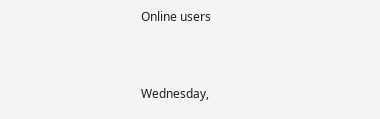Online users


Wednesday,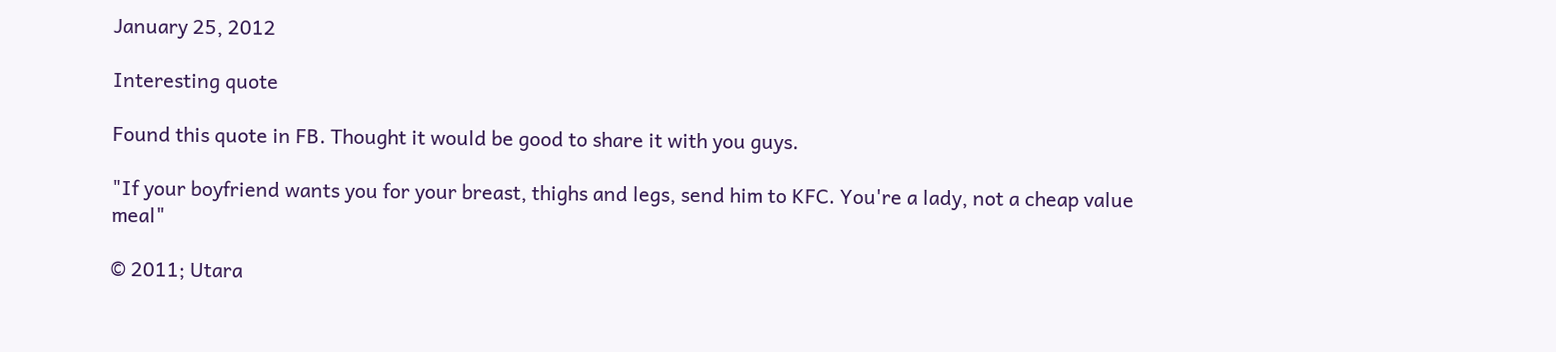January 25, 2012

Interesting quote

Found this quote in FB. Thought it would be good to share it with you guys.

"If your boyfriend wants you for your breast, thighs and legs, send him to KFC. You're a lady, not a cheap value meal"

© 2011; Utara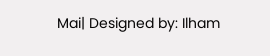Mai| Designed by: Ilham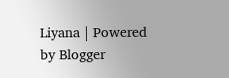Liyana | Powered by Blogger